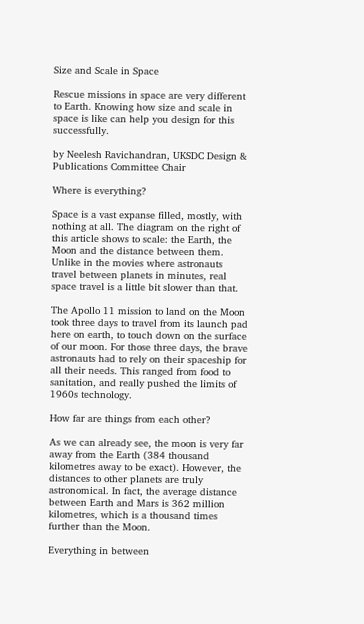Size and Scale in Space

Rescue missions in space are very different to Earth. Knowing how size and scale in space is like can help you design for this successfully.

by Neelesh Ravichandran, UKSDC Design & Publications Committee Chair

Where is everything?

Space is a vast expanse filled, mostly, with nothing at all. The diagram on the right of this article shows to scale: the Earth, the Moon and the distance between them.  Unlike in the movies where astronauts travel between planets in minutes, real space travel is a little bit slower than that.

The Apollo 11 mission to land on the Moon took three days to travel from its launch pad here on earth, to touch down on the surface of our moon. For those three days, the brave astronauts had to rely on their spaceship for all their needs. This ranged from food to sanitation, and really pushed the limits of 1960s technology.

How far are things from each other?

As we can already see, the moon is very far away from the Earth (384 thousand kilometres away to be exact). However, the distances to other planets are truly astronomical. In fact, the average distance between Earth and Mars is 362 million kilometres, which is a thousand times further than the Moon.

Everything in between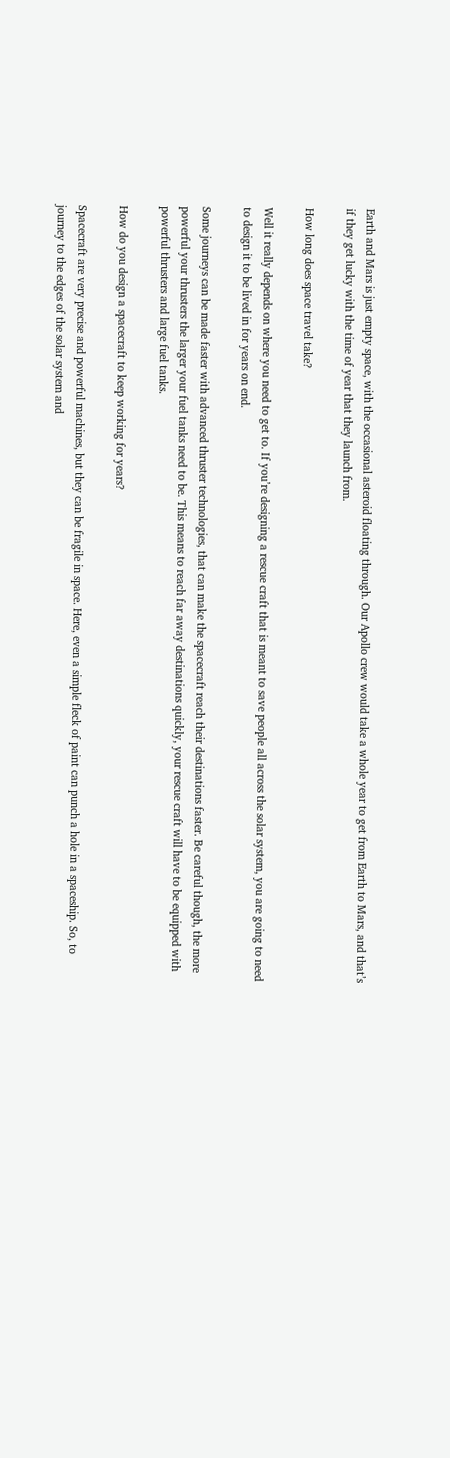Earth and Mars is just empty space, with the occasional asteroid floating through. Our Apollo crew would take a whole year to get from Earth to Mars, and that’s if they get lucky with the time of year that they launch from.

How long does space travel take?

Well it really depends on where you need to get to. If you’re designing a rescue craft that is meant to save people all across the solar system, you are going to need to design it to be lived in for years on end.

Some journeys can be made faster with advanced thruster technologies, that can make the spacecraft reach their destinations faster. Be careful though, the more powerful your thrusters the larger your fuel tanks need to be. This means to reach far away destinations quickly, your rescue craft will have to be equipped with powerful thrusters and large fuel tanks.

How do you design a spacecraft to keep working for years?

Spacecraft are very precise and powerful machines, but they can be fragile in space. Here, even a simple fleck of paint can punch a hole in a spaceship. So, to journey to the edges of the solar system and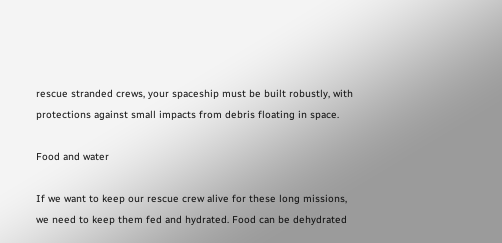rescue stranded crews, your spaceship must be built robustly, with protections against small impacts from debris floating in space.

Food and water

If we want to keep our rescue crew alive for these long missions, we need to keep them fed and hydrated. Food can be dehydrated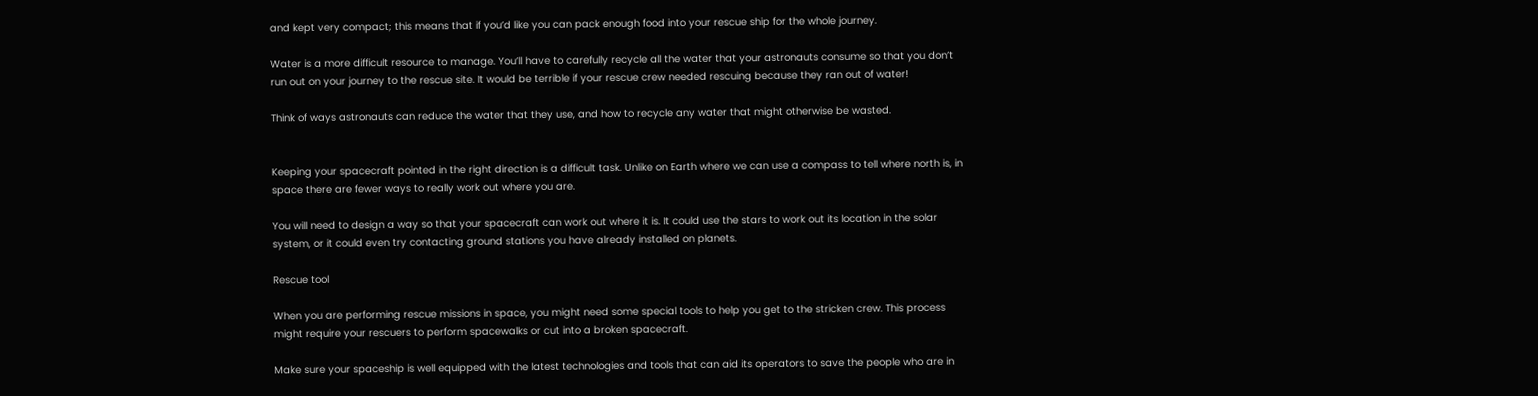and kept very compact; this means that if you’d like you can pack enough food into your rescue ship for the whole journey.

Water is a more difficult resource to manage. You’ll have to carefully recycle all the water that your astronauts consume so that you don’t run out on your journey to the rescue site. It would be terrible if your rescue crew needed rescuing because they ran out of water!

Think of ways astronauts can reduce the water that they use, and how to recycle any water that might otherwise be wasted.


Keeping your spacecraft pointed in the right direction is a difficult task. Unlike on Earth where we can use a compass to tell where north is, in space there are fewer ways to really work out where you are.

You will need to design a way so that your spacecraft can work out where it is. It could use the stars to work out its location in the solar system, or it could even try contacting ground stations you have already installed on planets.

Rescue tool

When you are performing rescue missions in space, you might need some special tools to help you get to the stricken crew. This process might require your rescuers to perform spacewalks or cut into a broken spacecraft.

Make sure your spaceship is well equipped with the latest technologies and tools that can aid its operators to save the people who are in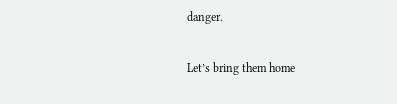danger.

Let’s bring them home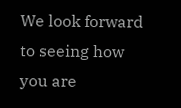We look forward to seeing how you are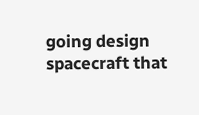going design spacecraft that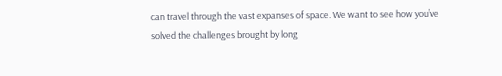can travel through the vast expanses of space. We want to see how you’ve solved the challenges brought by long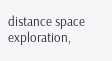distance space exploration,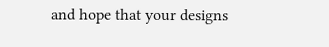and hope that your designs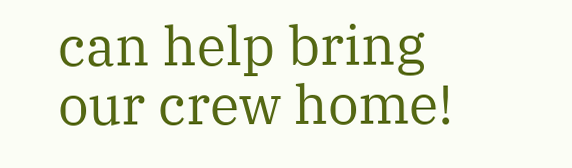can help bring our crew home!